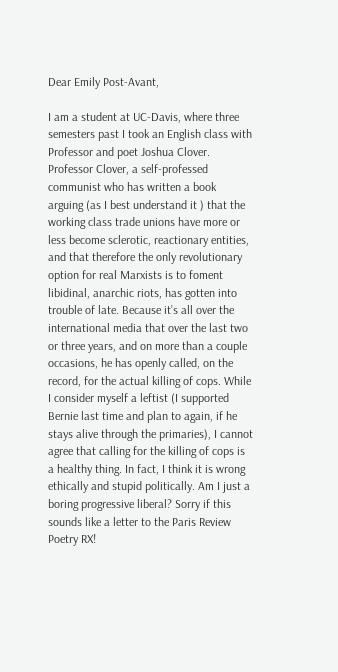Dear Emily Post-Avant,

I am a student at UC-Davis, where three semesters past I took an English class with Professor and poet Joshua Clover. Professor Clover, a self-professed communist who has written a book arguing (as I best understand it ) that the working class trade unions have more or less become sclerotic, reactionary entities, and that therefore the only revolutionary option for real Marxists is to foment libidinal, anarchic riots, has gotten into trouble of late. Because it’s all over the international media that over the last two or three years, and on more than a couple occasions, he has openly called, on the record, for the actual killing of cops. While I consider myself a leftist (I supported Bernie last time and plan to again, if he stays alive through the primaries), I cannot agree that calling for the killing of cops is a healthy thing. In fact, I think it is wrong ethically and stupid politically. Am I just a boring progressive liberal? Sorry if this sounds like a letter to the Paris Review Poetry RX!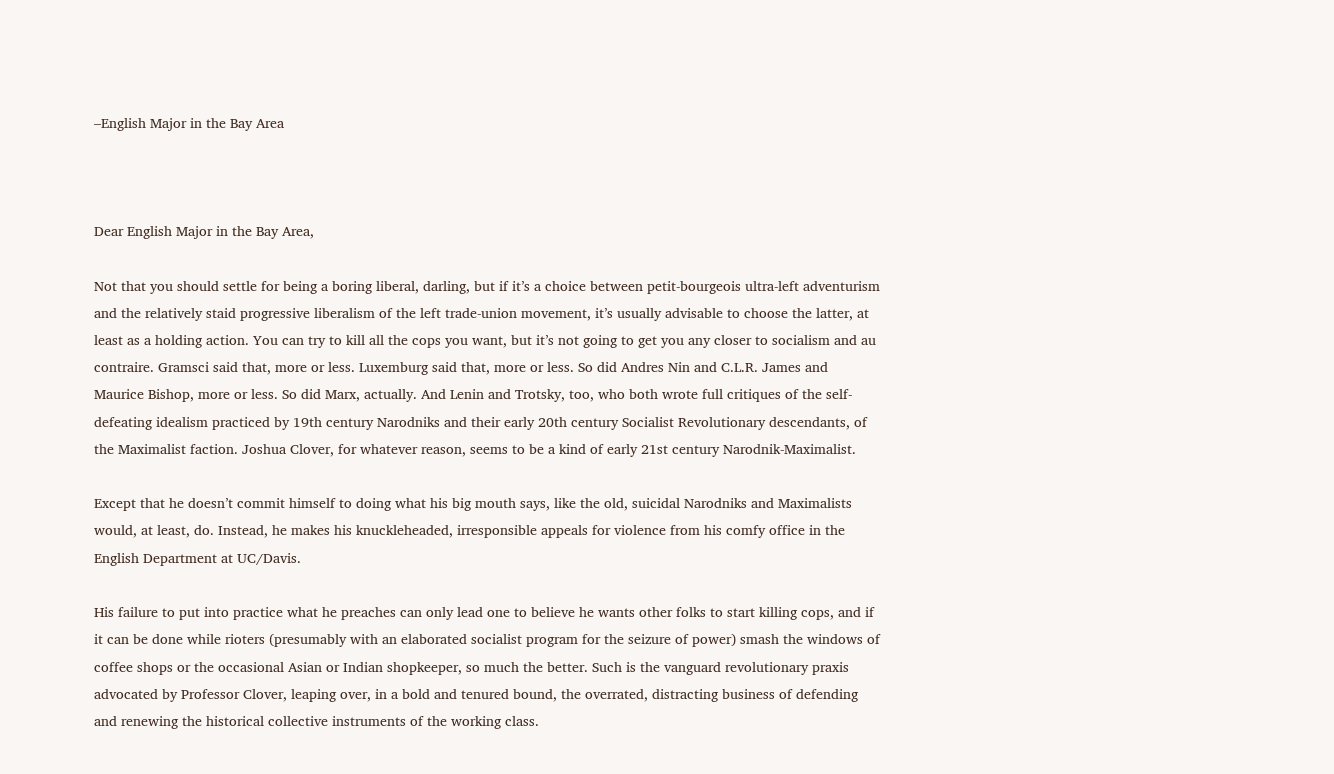–English Major in the Bay Area



Dear English Major in the Bay Area,

Not that you should settle for being a boring liberal, darling, but if it’s a choice between petit-bourgeois ultra-left adventurism and the relatively staid progressive liberalism of the left trade-union movement, it’s usually advisable to choose the latter, at least as a holding action. You can try to kill all the cops you want, but it’s not going to get you any closer to socialism and au contraire. Gramsci said that, more or less. Luxemburg said that, more or less. So did Andres Nin and C.L.R. James and Maurice Bishop, more or less. So did Marx, actually. And Lenin and Trotsky, too, who both wrote full critiques of the self-defeating idealism practiced by 19th century Narodniks and their early 20th century Socialist Revolutionary descendants, of the Maximalist faction. Joshua Clover, for whatever reason, seems to be a kind of early 21st century Narodnik-Maximalist.

Except that he doesn’t commit himself to doing what his big mouth says, like the old, suicidal Narodniks and Maximalists would, at least, do. Instead, he makes his knuckleheaded, irresponsible appeals for violence from his comfy office in the English Department at UC/Davis.

His failure to put into practice what he preaches can only lead one to believe he wants other folks to start killing cops, and if it can be done while rioters (presumably with an elaborated socialist program for the seizure of power) smash the windows of coffee shops or the occasional Asian or Indian shopkeeper, so much the better. Such is the vanguard revolutionary praxis advocated by Professor Clover, leaping over, in a bold and tenured bound, the overrated, distracting business of defending and renewing the historical collective instruments of the working class.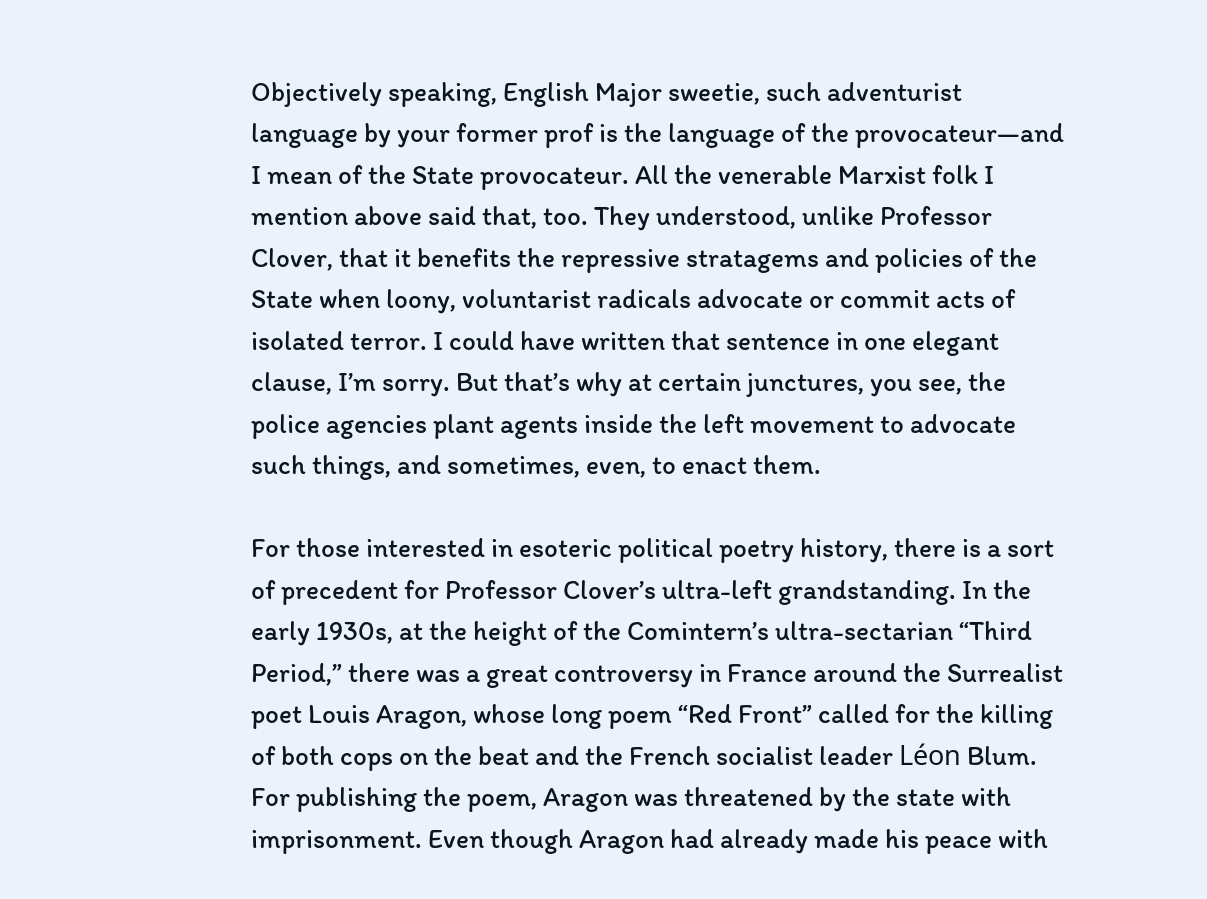Objectively speaking, English Major sweetie, such adventurist language by your former prof is the language of the provocateur—and I mean of the State provocateur. All the venerable Marxist folk I mention above said that, too. They understood, unlike Professor Clover, that it benefits the repressive stratagems and policies of the State when loony, voluntarist radicals advocate or commit acts of isolated terror. I could have written that sentence in one elegant clause, I’m sorry. But that’s why at certain junctures, you see, the police agencies plant agents inside the left movement to advocate such things, and sometimes, even, to enact them.

For those interested in esoteric political poetry history, there is a sort of precedent for Professor Clover’s ultra-left grandstanding. In the early 1930s, at the height of the Comintern’s ultra-sectarian “Third Period,” there was a great controversy in France around the Surrealist poet Louis Aragon, whose long poem “Red Front” called for the killing of both cops on the beat and the French socialist leader Léon Blum. For publishing the poem, Aragon was threatened by the state with imprisonment. Even though Aragon had already made his peace with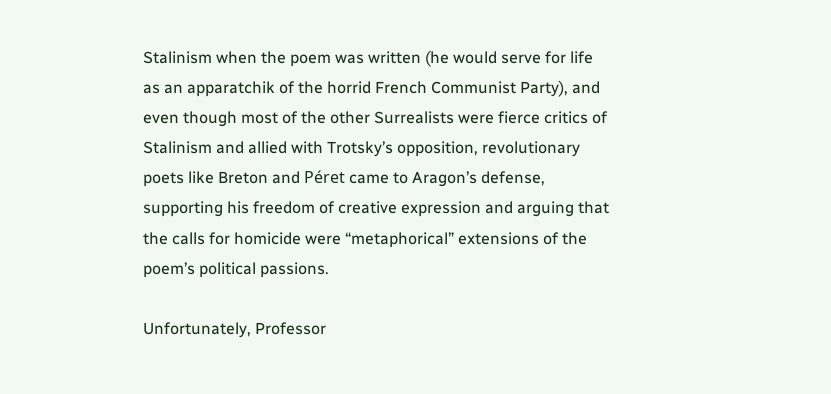Stalinism when the poem was written (he would serve for life as an apparatchik of the horrid French Communist Party), and even though most of the other Surrealists were fierce critics of Stalinism and allied with Trotsky’s opposition, revolutionary poets like Breton and Péret came to Aragon’s defense, supporting his freedom of creative expression and arguing that the calls for homicide were “metaphorical” extensions of the poem’s political passions.

Unfortunately, Professor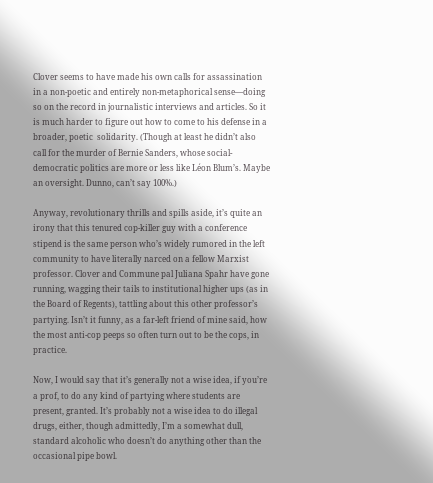Clover seems to have made his own calls for assassination in a non-poetic and entirely non-metaphorical sense—doing so on the record in journalistic interviews and articles. So it is much harder to figure out how to come to his defense in a broader, poetic  solidarity. (Though at least he didn’t also call for the murder of Bernie Sanders, whose social-democratic politics are more or less like Léon Blum’s. Maybe an oversight. Dunno, can’t say 100%.)

Anyway, revolutionary thrills and spills aside, it’s quite an irony that this tenured cop-killer guy with a conference stipend is the same person who’s widely rumored in the left community to have literally narced on a fellow Marxist professor. Clover and Commune pal Juliana Spahr have gone running, wagging their tails to institutional higher ups (as in the Board of Regents), tattling about this other professor’s partying. Isn’t it funny, as a far-left friend of mine said, how the most anti-cop peeps so often turn out to be the cops, in practice.

Now, I would say that it’s generally not a wise idea, if you’re a prof, to do any kind of partying where students are present, granted. It’s probably not a wise idea to do illegal drugs, either, though admittedly, I’m a somewhat dull, standard alcoholic who doesn’t do anything other than the occasional pipe bowl.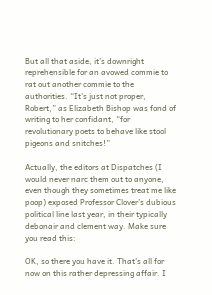But all that aside, it’s downright reprehensible for an avowed commie to rat out another commie to the authorities. “It’s just not proper, Robert,” as Elizabeth Bishop was fond of writing to her confidant, “for revolutionary poets to behave like stool pigeons and snitches!”

Actually, the editors at Dispatches (I would never narc them out to anyone, even though they sometimes treat me like poop) exposed Professor Clover’s dubious political line last year, in their typically debonair and clement way. Make sure you read this:

OK, so there you have it. That’s all for now on this rather depressing affair. I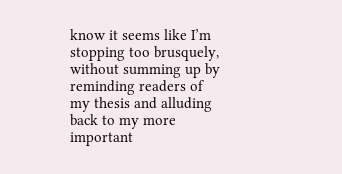know it seems like I’m stopping too brusquely, without summing up by reminding readers of my thesis and alluding back to my more important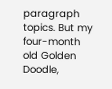paragraph topics. But my four-month old Golden Doodle,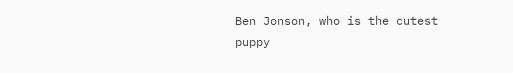Ben Jonson, who is the cutest puppy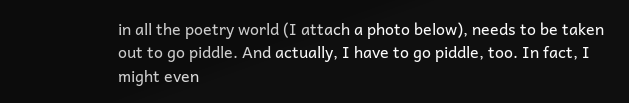in all the poetry world (I attach a photo below), needs to be taken out to go piddle. And actually, I have to go piddle, too. In fact, I might even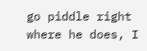go piddle right where he does, I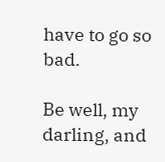have to go so bad.

Be well, my darling, and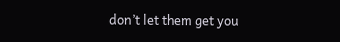don’t let them get you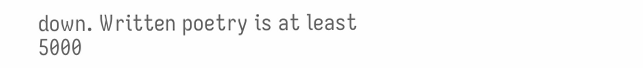down. Written poetry is at least 5000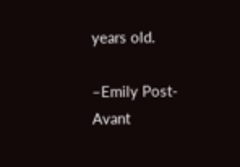years old.

–Emily Post-Avant